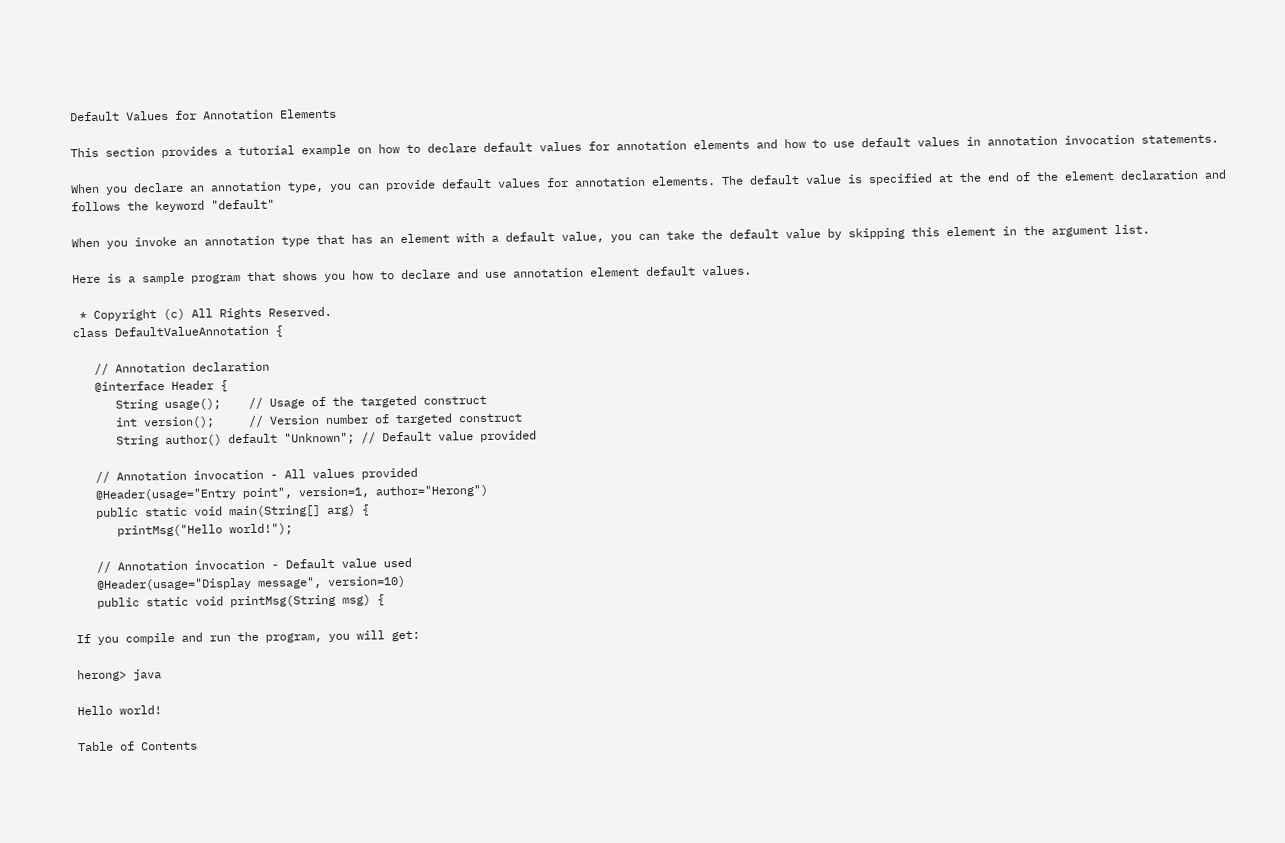Default Values for Annotation Elements

This section provides a tutorial example on how to declare default values for annotation elements and how to use default values in annotation invocation statements.

When you declare an annotation type, you can provide default values for annotation elements. The default value is specified at the end of the element declaration and follows the keyword "default"

When you invoke an annotation type that has an element with a default value, you can take the default value by skipping this element in the argument list.

Here is a sample program that shows you how to declare and use annotation element default values.

 * Copyright (c) All Rights Reserved.
class DefaultValueAnnotation {

   // Annotation declaration
   @interface Header {
      String usage();    // Usage of the targeted construct
      int version();     // Version number of targeted construct
      String author() default "Unknown"; // Default value provided

   // Annotation invocation - All values provided
   @Header(usage="Entry point", version=1, author="Herong")
   public static void main(String[] arg) {
      printMsg("Hello world!");

   // Annotation invocation - Default value used
   @Header(usage="Display message", version=10)
   public static void printMsg(String msg) {

If you compile and run the program, you will get:

herong> java

Hello world!

Table of Contents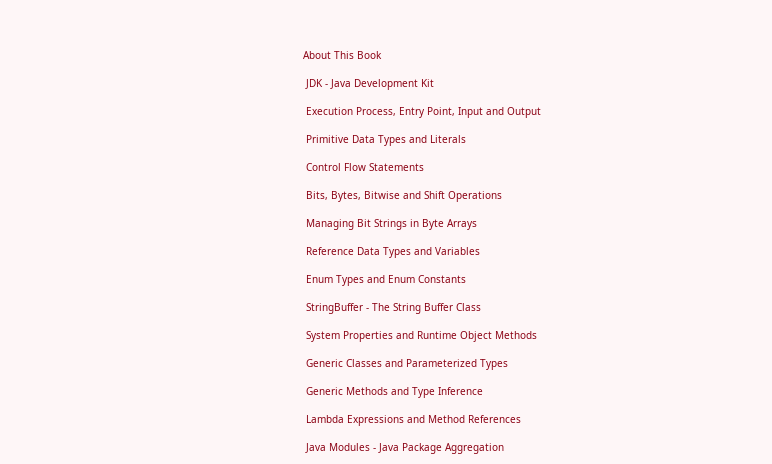About This Book

 JDK - Java Development Kit

 Execution Process, Entry Point, Input and Output

 Primitive Data Types and Literals

 Control Flow Statements

 Bits, Bytes, Bitwise and Shift Operations

 Managing Bit Strings in Byte Arrays

 Reference Data Types and Variables

 Enum Types and Enum Constants

 StringBuffer - The String Buffer Class

 System Properties and Runtime Object Methods

 Generic Classes and Parameterized Types

 Generic Methods and Type Inference

 Lambda Expressions and Method References

 Java Modules - Java Package Aggregation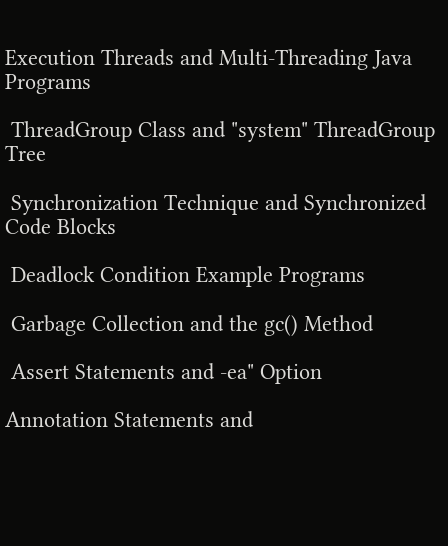Execution Threads and Multi-Threading Java Programs

 ThreadGroup Class and "system" ThreadGroup Tree

 Synchronization Technique and Synchronized Code Blocks

 Deadlock Condition Example Programs

 Garbage Collection and the gc() Method

 Assert Statements and -ea" Option

Annotation Statements and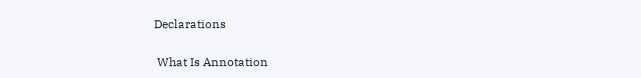Declarations

 What Is Annotation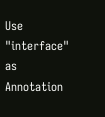Use "interface" as Annotation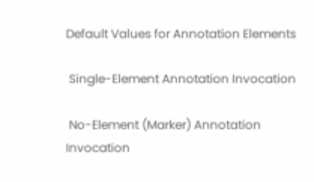Default Values for Annotation Elements

 Single-Element Annotation Invocation

 No-Element (Marker) Annotation Invocation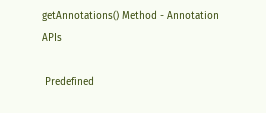getAnnotations() Method - Annotation APIs

 Predefined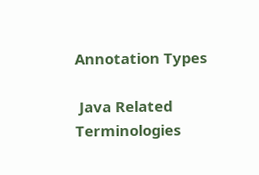Annotation Types

 Java Related Terminologies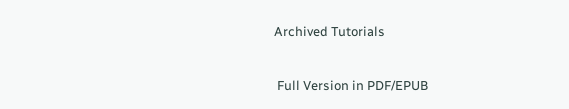Archived Tutorials


 Full Version in PDF/EPUB